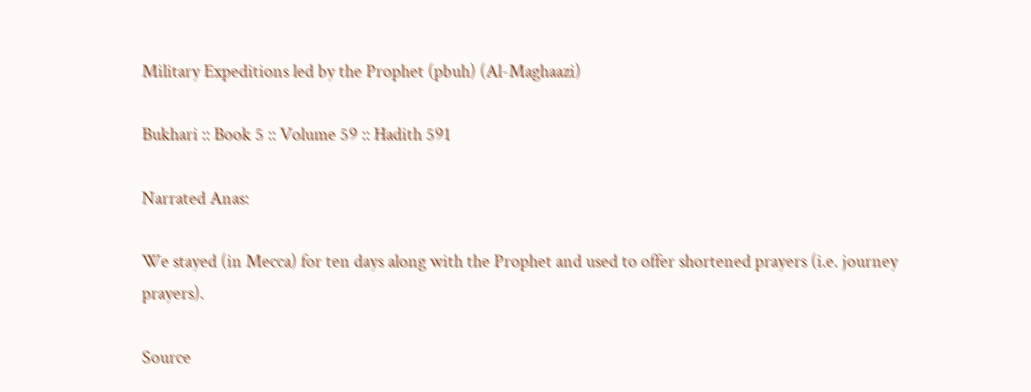Military Expeditions led by the Prophet (pbuh) (Al-Maghaazi)

Bukhari :: Book 5 :: Volume 59 :: Hadith 591

Narrated Anas:

We stayed (in Mecca) for ten days along with the Prophet and used to offer shortened prayers (i.e. journey prayers).

Source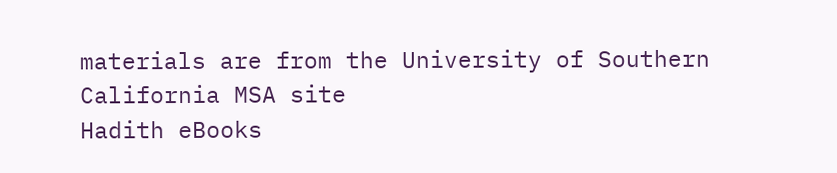materials are from the University of Southern California MSA site
Hadith eBooks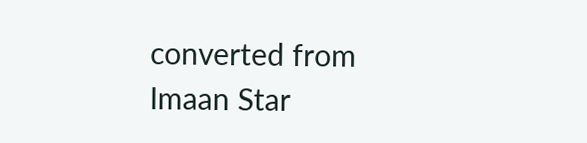converted from Imaan Star